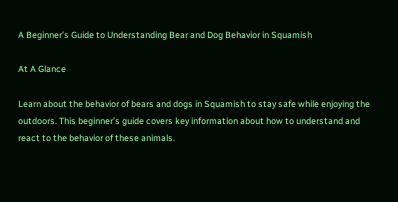A Beginner’s Guide to Understanding Bear and Dog Behavior in Squamish

At A Glance

Learn about the behavior of bears and dogs in Squamish to stay safe while enjoying the outdoors. This beginner’s guide covers key information about how to understand and react to the behavior of these animals.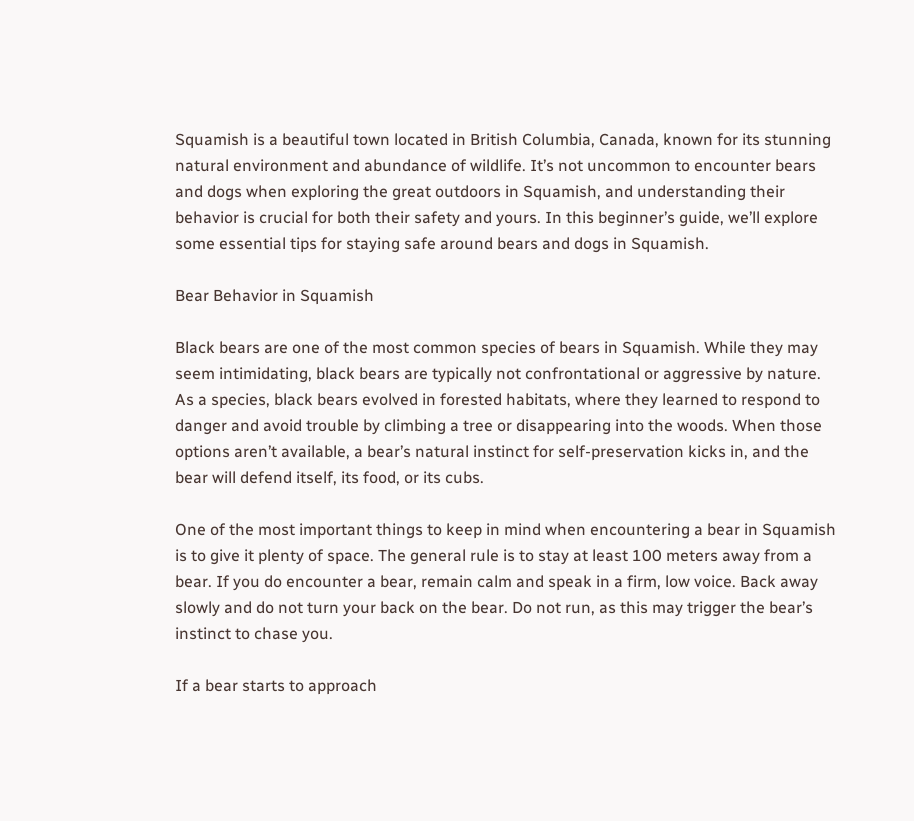Squamish is a beautiful town located in British Columbia, Canada, known for its stunning natural environment and abundance of wildlife. It’s not uncommon to encounter bears and dogs when exploring the great outdoors in Squamish, and understanding their behavior is crucial for both their safety and yours. In this beginner’s guide, we’ll explore some essential tips for staying safe around bears and dogs in Squamish.

Bear Behavior in Squamish

Black bears are one of the most common species of bears in Squamish. While they may seem intimidating, black bears are typically not confrontational or aggressive by nature. As a species, black bears evolved in forested habitats, where they learned to respond to danger and avoid trouble by climbing a tree or disappearing into the woods. When those options aren’t available, a bear’s natural instinct for self-preservation kicks in, and the bear will defend itself, its food, or its cubs.

One of the most important things to keep in mind when encountering a bear in Squamish is to give it plenty of space. The general rule is to stay at least 100 meters away from a bear. If you do encounter a bear, remain calm and speak in a firm, low voice. Back away slowly and do not turn your back on the bear. Do not run, as this may trigger the bear’s instinct to chase you.

If a bear starts to approach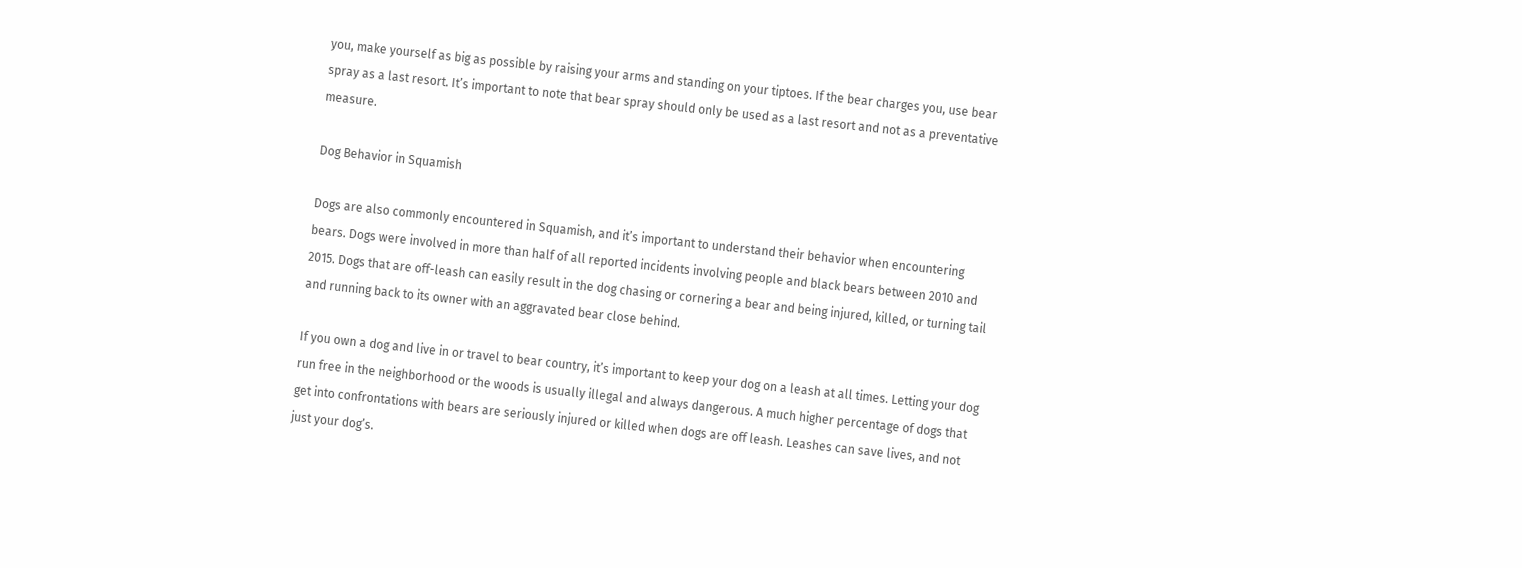you, make yourself as big as possible by raising your arms and standing on your tiptoes. If the bear charges you, use bear spray as a last resort. It’s important to note that bear spray should only be used as a last resort and not as a preventative measure.

Dog Behavior in Squamish

Dogs are also commonly encountered in Squamish, and it’s important to understand their behavior when encountering bears. Dogs were involved in more than half of all reported incidents involving people and black bears between 2010 and 2015. Dogs that are off-leash can easily result in the dog chasing or cornering a bear and being injured, killed, or turning tail and running back to its owner with an aggravated bear close behind.

If you own a dog and live in or travel to bear country, it’s important to keep your dog on a leash at all times. Letting your dog run free in the neighborhood or the woods is usually illegal and always dangerous. A much higher percentage of dogs that get into confrontations with bears are seriously injured or killed when dogs are off leash. Leashes can save lives, and not just your dog’s.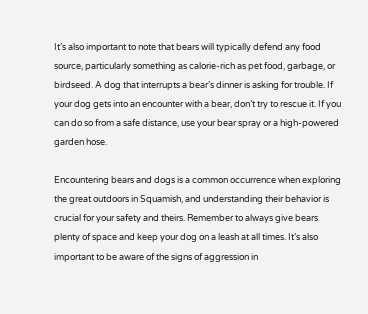It’s also important to note that bears will typically defend any food source, particularly something as calorie-rich as pet food, garbage, or birdseed. A dog that interrupts a bear’s dinner is asking for trouble. If your dog gets into an encounter with a bear, don’t try to rescue it. If you can do so from a safe distance, use your bear spray or a high-powered garden hose.

Encountering bears and dogs is a common occurrence when exploring the great outdoors in Squamish, and understanding their behavior is crucial for your safety and theirs. Remember to always give bears plenty of space and keep your dog on a leash at all times. It’s also important to be aware of the signs of aggression in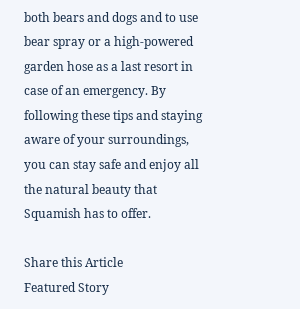both bears and dogs and to use bear spray or a high-powered garden hose as a last resort in case of an emergency. By following these tips and staying aware of your surroundings, you can stay safe and enjoy all the natural beauty that Squamish has to offer.

Share this Article
Featured Story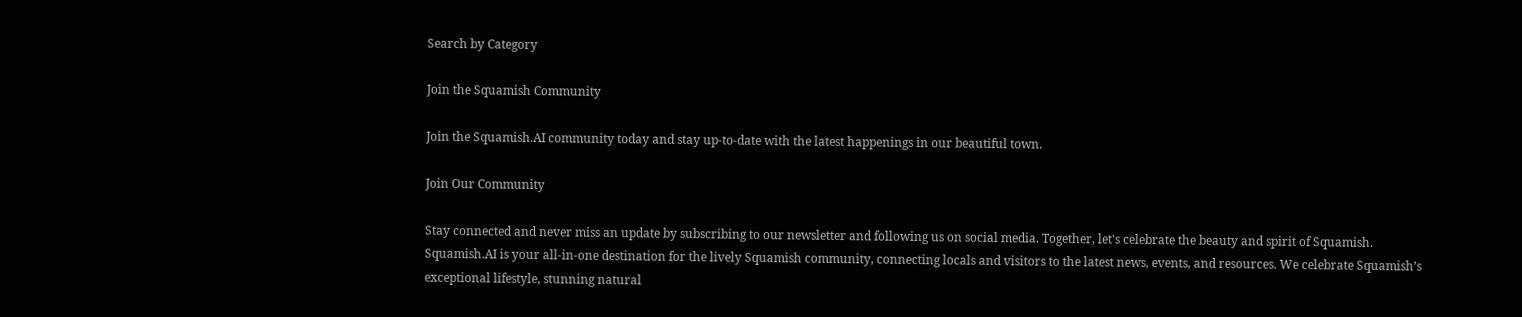Search by Category

Join the Squamish Community

Join the Squamish.AI community today and stay up-to-date with the latest happenings in our beautiful town.

Join Our Community

Stay connected and never miss an update by subscribing to our newsletter and following us on social media. Together, let's celebrate the beauty and spirit of Squamish.
Squamish.AI is your all-in-one destination for the lively Squamish community, connecting locals and visitors to the latest news, events, and resources. We celebrate Squamish’s exceptional lifestyle, stunning natural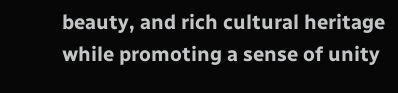beauty, and rich cultural heritage while promoting a sense of unity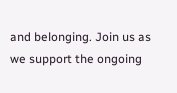and belonging. Join us as we support the ongoing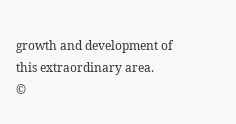growth and development of this extraordinary area.
©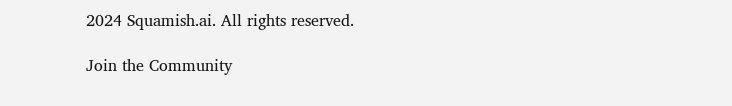2024 Squamish.ai. All rights reserved.

Join the Community